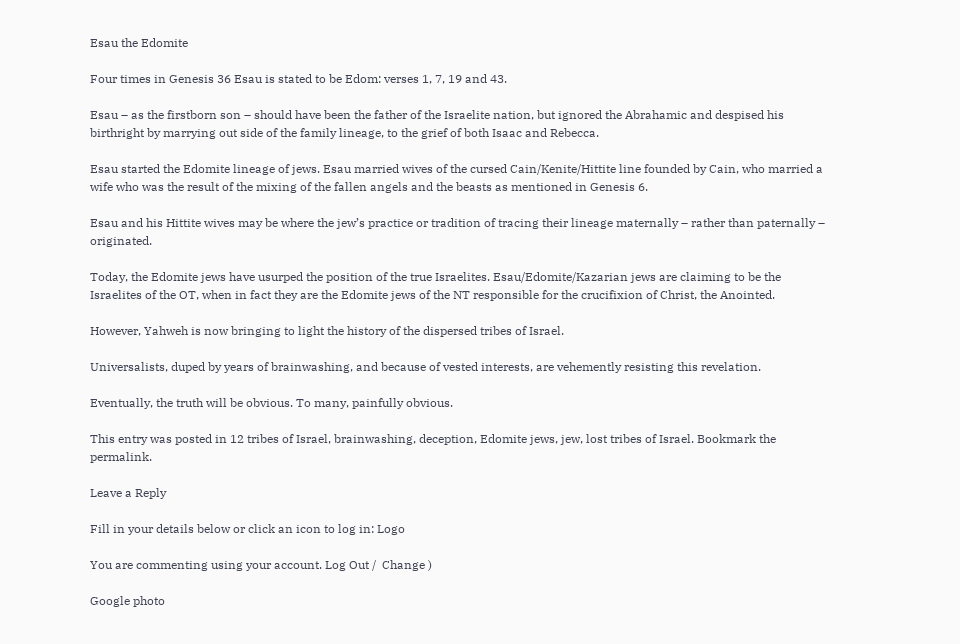Esau the Edomite

Four times in Genesis 36 Esau is stated to be Edom: verses 1, 7, 19 and 43.

Esau – as the firstborn son – should have been the father of the Israelite nation, but ignored the Abrahamic and despised his birthright by marrying out side of the family lineage, to the grief of both Isaac and Rebecca.

Esau started the Edomite lineage of jews. Esau married wives of the cursed Cain/Kenite/Hittite line founded by Cain, who married a wife who was the result of the mixing of the fallen angels and the beasts as mentioned in Genesis 6.

Esau and his Hittite wives may be where the jew’s practice or tradition of tracing their lineage maternally – rather than paternally – originated.

Today, the Edomite jews have usurped the position of the true Israelites. Esau/Edomite/Kazarian jews are claiming to be the Israelites of the OT, when in fact they are the Edomite jews of the NT responsible for the crucifixion of Christ, the Anointed.

However, Yahweh is now bringing to light the history of the dispersed tribes of Israel.

Universalists, duped by years of brainwashing, and because of vested interests, are vehemently resisting this revelation.

Eventually, the truth will be obvious. To many, painfully obvious.

This entry was posted in 12 tribes of Israel, brainwashing, deception, Edomite jews, jew, lost tribes of Israel. Bookmark the permalink.

Leave a Reply

Fill in your details below or click an icon to log in: Logo

You are commenting using your account. Log Out /  Change )

Google photo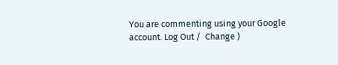You are commenting using your Google account. Log Out /  Change )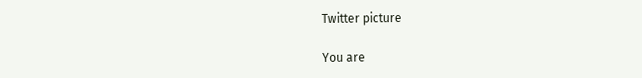Twitter picture

You are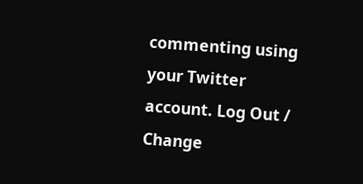commenting using your Twitter account. Log Out /  Change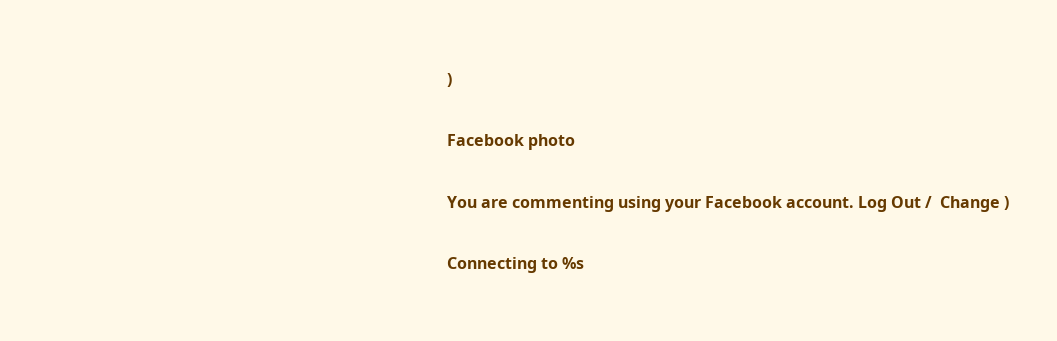)

Facebook photo

You are commenting using your Facebook account. Log Out /  Change )

Connecting to %s